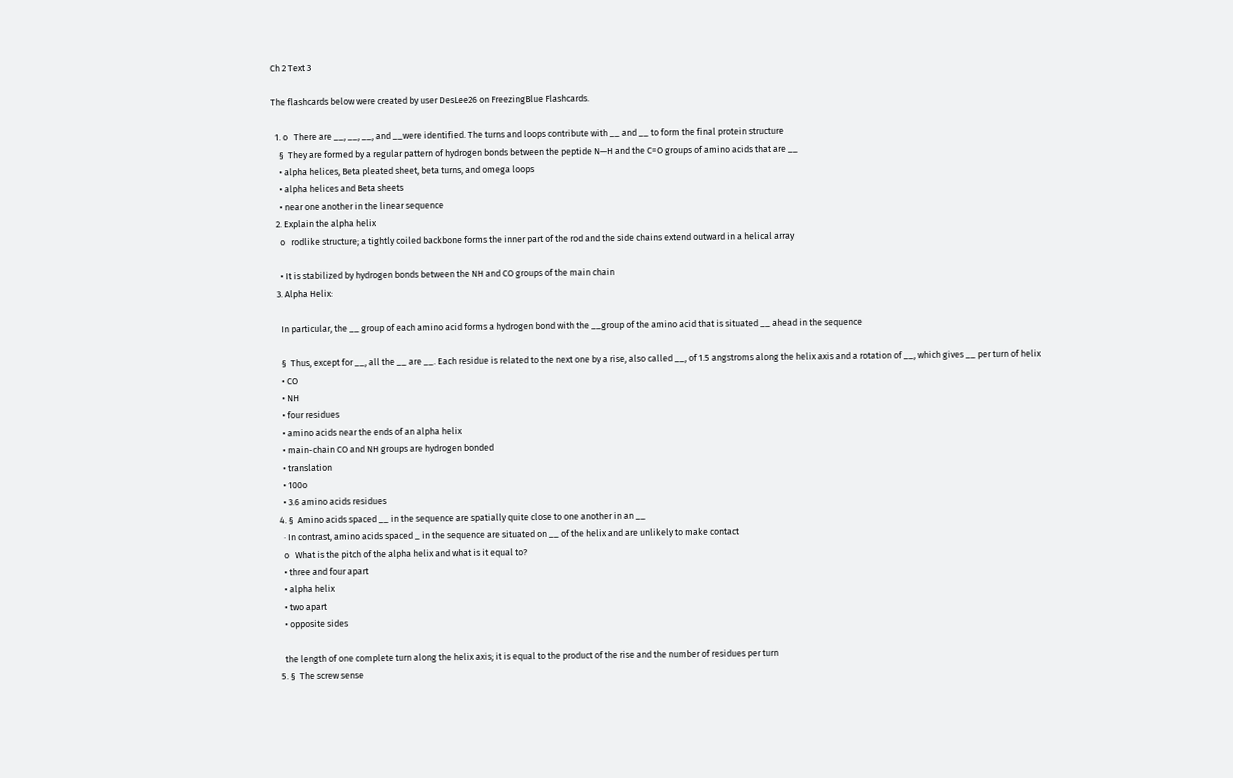Ch 2 Text 3

The flashcards below were created by user DesLee26 on FreezingBlue Flashcards.

  1. o   There are __, __, __, and __were identified. The turns and loops contribute with __ and __ to form the final protein structure
    §  They are formed by a regular pattern of hydrogen bonds between the peptide N—H and the C=O groups of amino acids that are __
    • alpha helices, Beta pleated sheet, beta turns, and omega loops
    • alpha helices and Beta sheets
    • near one another in the linear sequence
  2. Explain the alpha helix
    o   rodlike structure; a tightly coiled backbone forms the inner part of the rod and the side chains extend outward in a helical array

    • It is stabilized by hydrogen bonds between the NH and CO groups of the main chain
  3. Alpha Helix:

    In particular, the __ group of each amino acid forms a hydrogen bond with the __group of the amino acid that is situated __ ahead in the sequence

    §  Thus, except for __, all the __ are __. Each residue is related to the next one by a rise, also called __, of 1.5 angstroms along the helix axis and a rotation of __, which gives __ per turn of helix
    • CO
    • NH
    • four residues
    • amino acids near the ends of an alpha helix
    • main-chain CO and NH groups are hydrogen bonded
    • translation
    • 100o
    • 3.6 amino acids residues
  4. §  Amino acids spaced __ in the sequence are spatially quite close to one another in an __
    · In contrast, amino acids spaced _ in the sequence are situated on __ of the helix and are unlikely to make contact
    o   What is the pitch of the alpha helix and what is it equal to?
    • three and four apart
    • alpha helix
    • two apart
    • opposite sides

    the length of one complete turn along the helix axis; it is equal to the product of the rise and the number of residues per turn
  5. §  The screw sense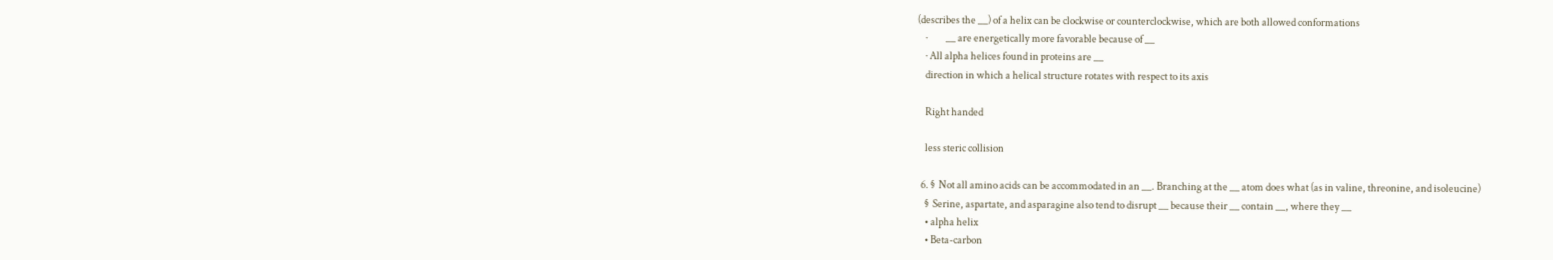(describes the __) of a helix can be clockwise or counterclockwise, which are both allowed conformations
    ·         __ are energetically more favorable because of __
    · All alpha helices found in proteins are __
    direction in which a helical structure rotates with respect to its axis

    Right handed

    less steric collision

  6. §  Not all amino acids can be accommodated in an __. Branching at the __ atom does what (as in valine, threonine, and isoleucine)
    §  Serine, aspartate, and asparagine also tend to disrupt __ because their __ contain __, where they __
    • alpha helix
    • Beta-carbon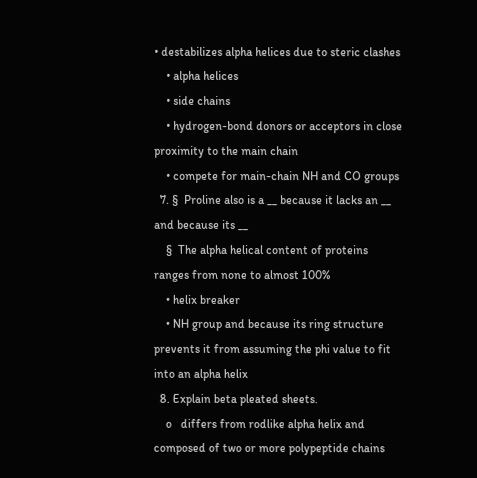• destabilizes alpha helices due to steric clashes
    • alpha helices
    • side chains
    • hydrogen-bond donors or acceptors in close proximity to the main chain
    • compete for main-chain NH and CO groups
  7. §  Proline also is a __ because it lacks an __ and because its __
    §  The alpha helical content of proteins ranges from none to almost 100%
    • helix breaker
    • NH group and because its ring structure prevents it from assuming the phi value to fit into an alpha helix
  8. Explain beta pleated sheets.
    o   differs from rodlike alpha helix and composed of two or more polypeptide chains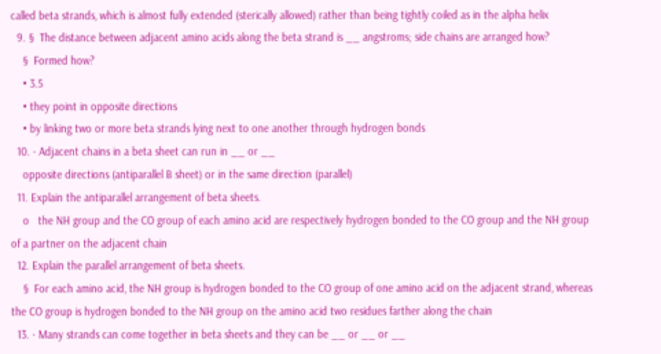called beta strands, which is almost fully extended (sterically allowed) rather than being tightly coiled as in the alpha helix
  9. §  The distance between adjacent amino acids along the beta strand is __ angstroms; side chains are arranged how?
    §  Formed how?
    • 3.5
    • they point in opposite directions
    • by linking two or more beta strands lying next to one another through hydrogen bonds
  10. · Adjacent chains in a beta sheet can run in __ or __
    opposite directions (antiparallel B sheet) or in the same direction (parallel)
  11. Explain the antiparallel arrangement of beta sheets.
    o   the NH group and the CO group of each amino acid are respectively hydrogen bonded to the CO group and the NH group of a partner on the adjacent chain
  12. Explain the parallel arrangement of beta sheets.
    §  For each amino acid, the NH group is hydrogen bonded to the CO group of one amino acid on the adjacent strand, whereas the CO group is hydrogen bonded to the NH group on the amino acid two residues farther along the chain
  13. · Many strands can come together in beta sheets and they can be __ or __ or __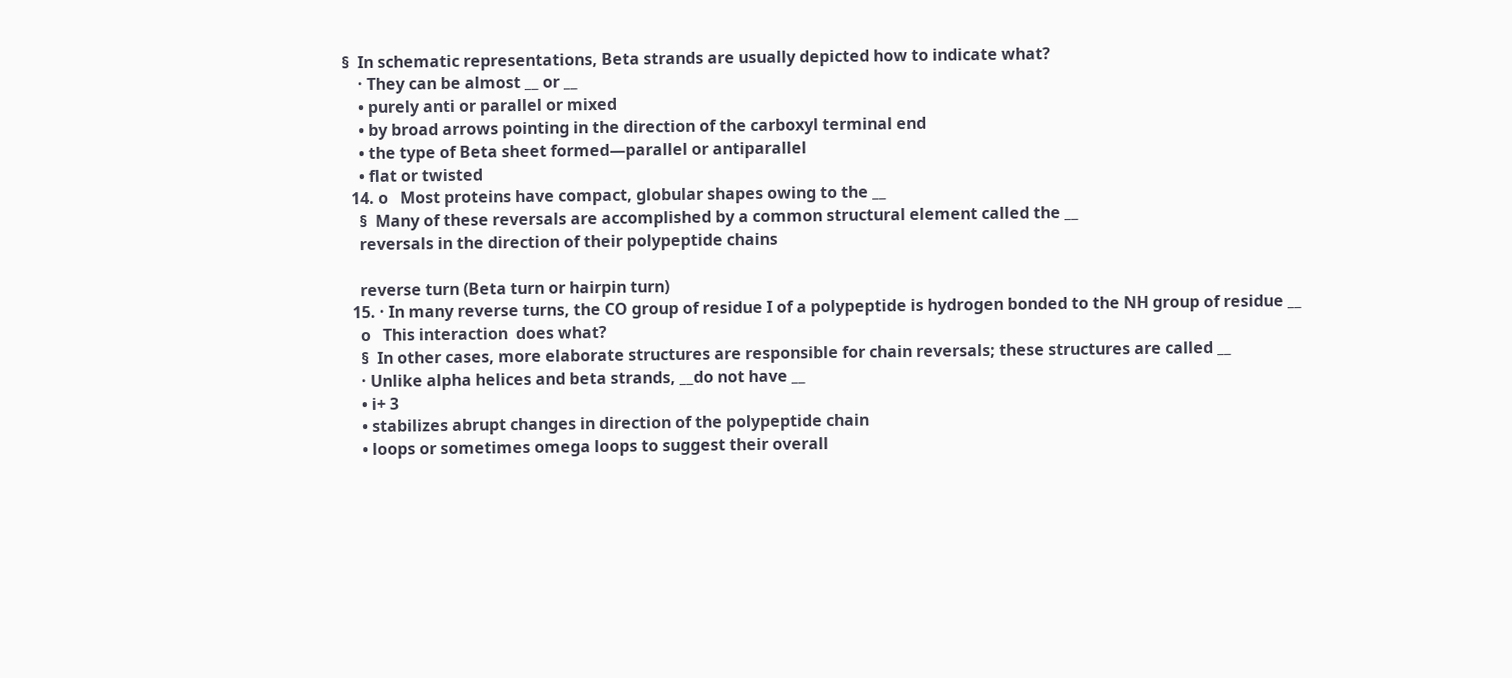§  In schematic representations, Beta strands are usually depicted how to indicate what?
    · They can be almost __ or __
    • purely anti or parallel or mixed
    • by broad arrows pointing in the direction of the carboxyl terminal end
    • the type of Beta sheet formed—parallel or antiparallel
    • flat or twisted
  14. o   Most proteins have compact, globular shapes owing to the __
    §  Many of these reversals are accomplished by a common structural element called the __
    reversals in the direction of their polypeptide chains

    reverse turn (Beta turn or hairpin turn)
  15. · In many reverse turns, the CO group of residue I of a polypeptide is hydrogen bonded to the NH group of residue __
    o   This interaction  does what?
    §  In other cases, more elaborate structures are responsible for chain reversals; these structures are called __
    · Unlike alpha helices and beta strands, __do not have __
    • i+ 3
    • stabilizes abrupt changes in direction of the polypeptide chain
    • loops or sometimes omega loops to suggest their overall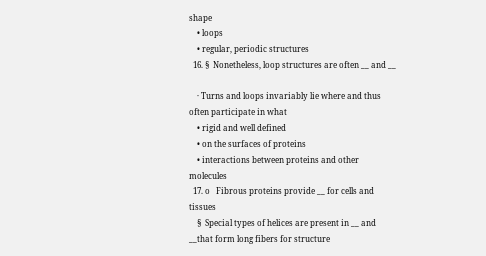shape
    • loops
    • regular, periodic structures
  16. §  Nonetheless, loop structures are often __ and __

    · Turns and loops invariably lie where and thus often participate in what
    • rigid and well defined
    • on the surfaces of proteins
    • interactions between proteins and other molecules
  17. o   Fibrous proteins provide __ for cells and tissues
    §  Special types of helices are present in __ and __that form long fibers for structure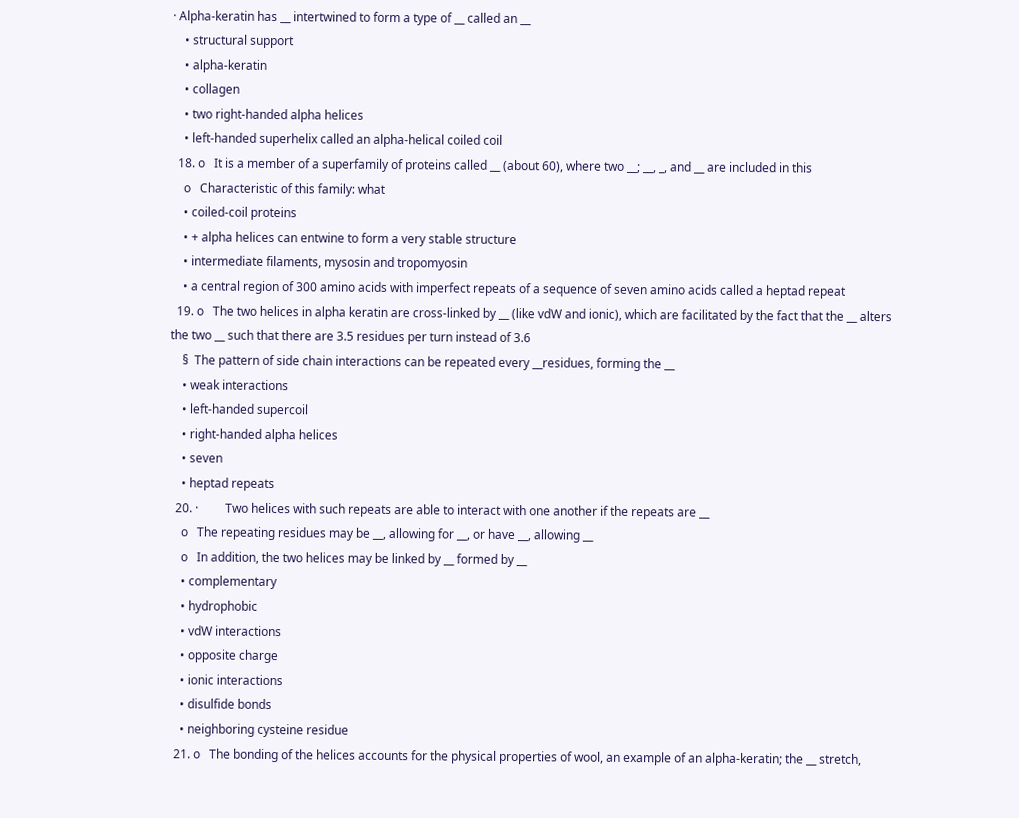· Alpha-keratin has __ intertwined to form a type of __ called an __
    • structural support
    • alpha-keratin
    • collagen
    • two right-handed alpha helices
    • left-handed superhelix called an alpha-helical coiled coil
  18. o   It is a member of a superfamily of proteins called __ (about 60), where two __; __, _, and __ are included in this
    o   Characteristic of this family: what
    • coiled-coil proteins
    • + alpha helices can entwine to form a very stable structure
    • intermediate filaments, mysosin and tropomyosin
    • a central region of 300 amino acids with imperfect repeats of a sequence of seven amino acids called a heptad repeat
  19. o   The two helices in alpha keratin are cross-linked by __ (like vdW and ionic), which are facilitated by the fact that the __ alters the two __ such that there are 3.5 residues per turn instead of 3.6
    §  The pattern of side chain interactions can be repeated every __residues, forming the __
    • weak interactions
    • left-handed supercoil
    • right-handed alpha helices
    • seven
    • heptad repeats
  20. ·         Two helices with such repeats are able to interact with one another if the repeats are __
    o   The repeating residues may be __, allowing for __, or have __, allowing __
    o   In addition, the two helices may be linked by __ formed by __
    • complementary
    • hydrophobic
    • vdW interactions
    • opposite charge
    • ionic interactions
    • disulfide bonds
    • neighboring cysteine residue
  21. o   The bonding of the helices accounts for the physical properties of wool, an example of an alpha-keratin; the __ stretch,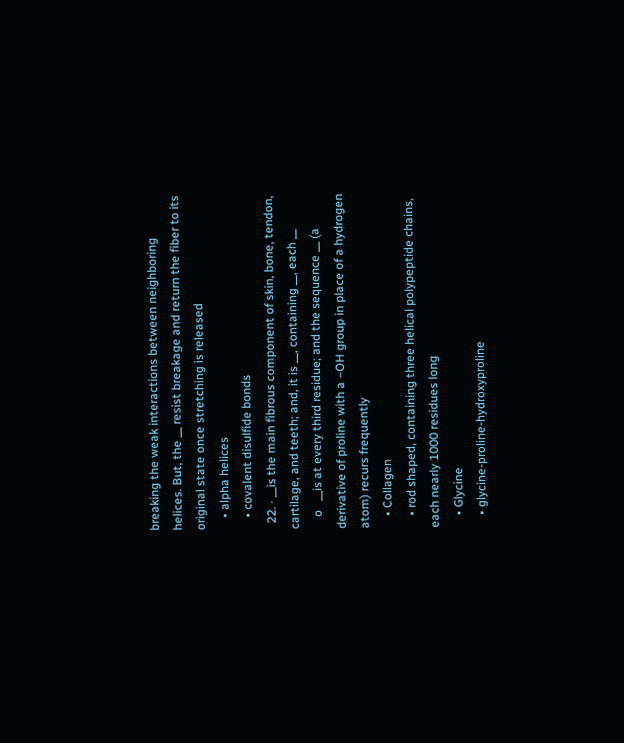breaking the weak interactions between neighboring helices. But, the __ resist breakage and return the fiber to its original state once stretching is released
    • alpha helices
    • covalent disulfide bonds
  22. · __is the main fibrous component of skin, bone, tendon, cartilage, and teeth; and, it is __, containing __, each __
    o   __is at every third residue; and the sequence __ (a derivative of proline with a –OH group in place of a hydrogen atom) recurs frequently
    • Collagen
    • rod shaped, containing three helical polypeptide chains, each nearly 1000 residues long
    • Glycine
    • glycine-proline-hydroxyproline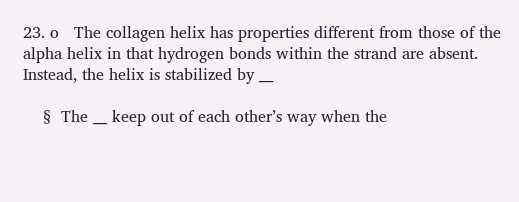23. o   The collagen helix has properties different from those of the alpha helix in that hydrogen bonds within the strand are absent. Instead, the helix is stabilized by __

    §  The __ keep out of each other’s way when the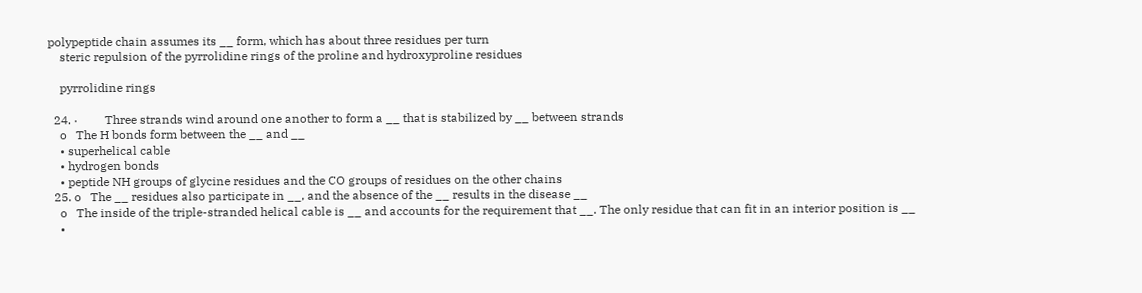polypeptide chain assumes its __ form, which has about three residues per turn
    steric repulsion of the pyrrolidine rings of the proline and hydroxyproline residues

    pyrrolidine rings

  24. ·         Three strands wind around one another to form a __ that is stabilized by __ between strands
    o   The H bonds form between the __ and __
    • superhelical cable
    • hydrogen bonds
    • peptide NH groups of glycine residues and the CO groups of residues on the other chains
  25. o   The __ residues also participate in __, and the absence of the __ results in the disease __
    o   The inside of the triple-stranded helical cable is __ and accounts for the requirement that __. The only residue that can fit in an interior position is __
    •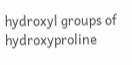hydroxyl groups of hydroxyproline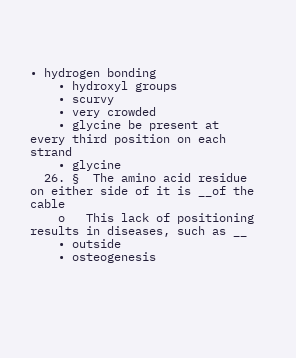• hydrogen bonding
    • hydroxyl groups
    • scurvy
    • very crowded
    • glycine be present at every third position on each strand
    • glycine
  26. §  The amino acid residue on either side of it is __of the cable
    o   This lack of positioning results in diseases, such as __
    • outside
    • osteogenesis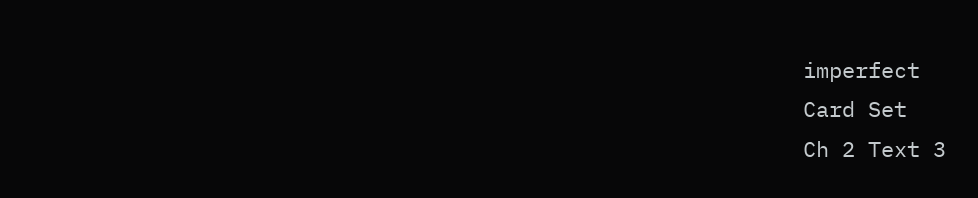imperfect
Card Set
Ch 2 Text 3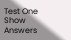Test One
Show Answers